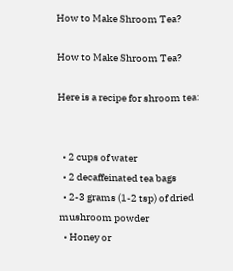How to Make Shroom Tea?

How to Make Shroom Tea?

Here is a recipe for shroom tea:


  • 2 cups of water
  • 2 decaffeinated tea bags
  • 2-3 grams (1-2 tsp) of dried mushroom powder
  • Honey or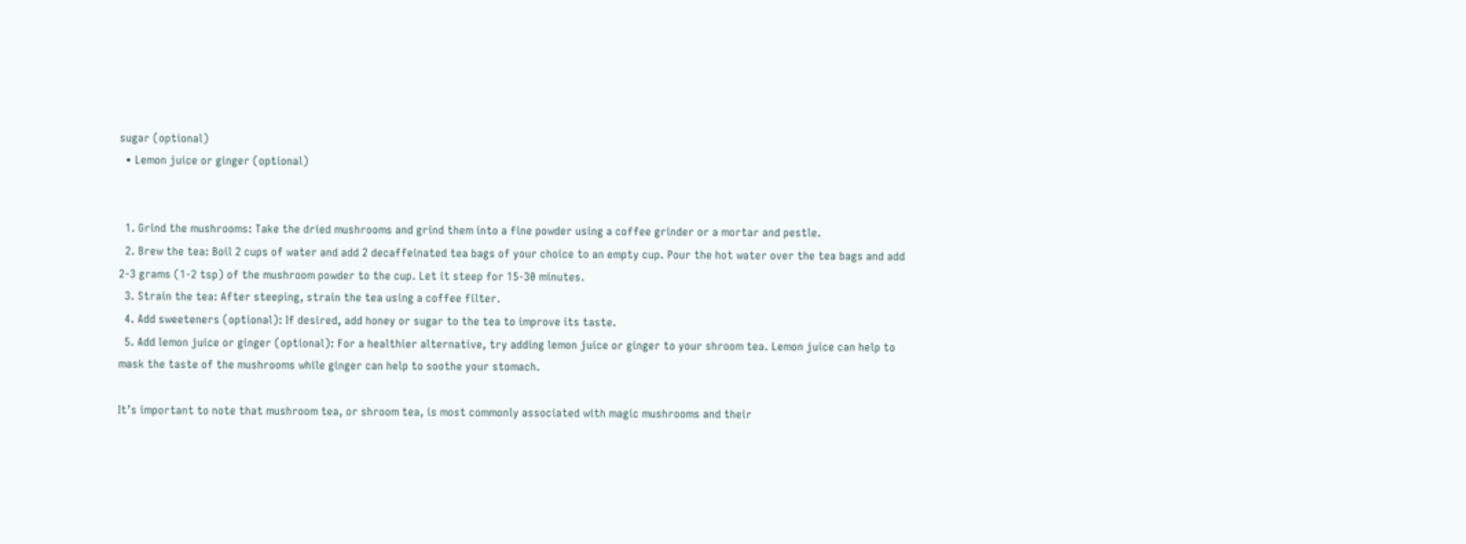sugar (optional)
  • Lemon juice or ginger (optional)


  1. Grind the mushrooms: Take the dried mushrooms and grind them into a fine powder using a coffee grinder or a mortar and pestle.
  2. Brew the tea: Boil 2 cups of water and add 2 decaffeinated tea bags of your choice to an empty cup. Pour the hot water over the tea bags and add 2-3 grams (1-2 tsp) of the mushroom powder to the cup. Let it steep for 15-30 minutes.
  3. Strain the tea: After steeping, strain the tea using a coffee filter.
  4. Add sweeteners (optional): If desired, add honey or sugar to the tea to improve its taste.
  5. Add lemon juice or ginger (optional): For a healthier alternative, try adding lemon juice or ginger to your shroom tea. Lemon juice can help to mask the taste of the mushrooms while ginger can help to soothe your stomach.

It’s important to note that mushroom tea, or shroom tea, is most commonly associated with magic mushrooms and their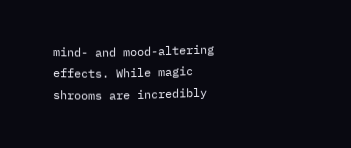mind- and mood-altering effects. While magic shrooms are incredibly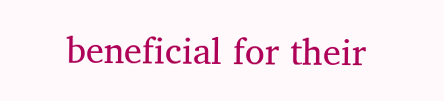beneficial for their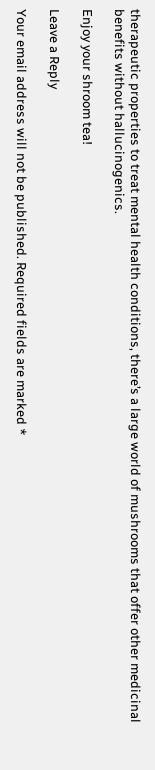therapeutic properties to treat mental health conditions, there’s a large world of mushrooms that offer other medicinal benefits without hallucinogenics.

Enjoy your shroom tea!

Leave a Reply

Your email address will not be published. Required fields are marked *